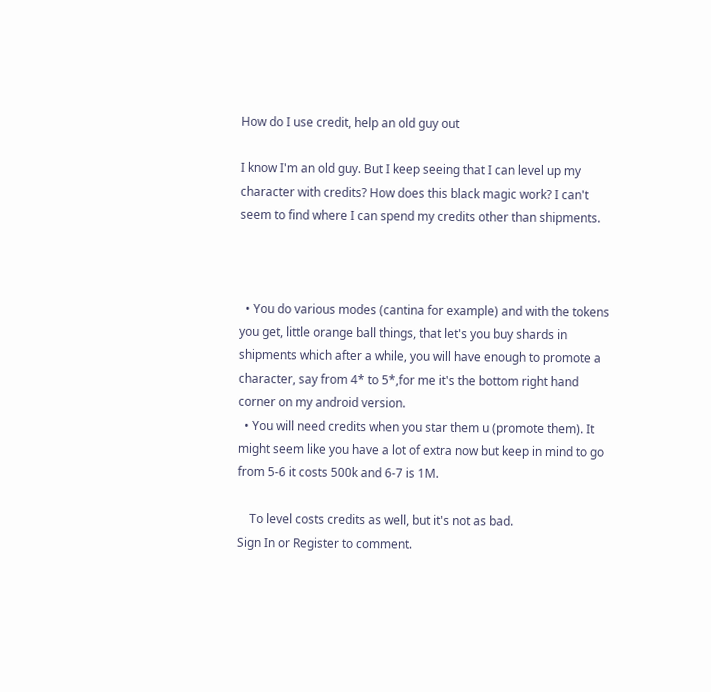How do I use credit, help an old guy out

I know I'm an old guy. But I keep seeing that I can level up my character with credits? How does this black magic work? I can't seem to find where I can spend my credits other than shipments.



  • You do various modes (cantina for example) and with the tokens you get, little orange ball things, that let's you buy shards in shipments which after a while, you will have enough to promote a character, say from 4* to 5*,for me it's the bottom right hand corner on my android version.
  • You will need credits when you star them u (promote them). It might seem like you have a lot of extra now but keep in mind to go from 5-6 it costs 500k and 6-7 is 1M.

    To level costs credits as well, but it's not as bad.
Sign In or Register to comment.